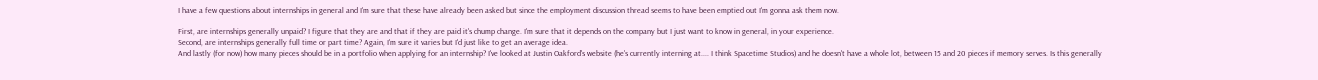I have a few questions about internships in general and I'm sure that these have already been asked but since the employment discussion thread seems to have been emptied out I'm gonna ask them now.

First, are internships generally unpaid? I figure that they are and that if they are paid it's chump change. I'm sure that it depends on the company but I just want to know in general, in your experience.
Second, are internships generally full time or part time? Again, I'm sure it varies but I'd just like to get an average idea.
And lastly (for now) how many pieces should be in a portfolio when applying for an internship? I've looked at Justin Oakford's website (he's currently interning at.... I think Spacetime Studios) and he doesn't have a whole lot, between 15 and 20 pieces if memory serves. Is this generally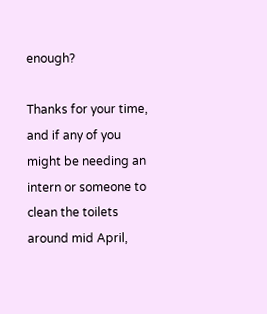enough?

Thanks for your time, and if any of you might be needing an intern or someone to clean the toilets around mid April,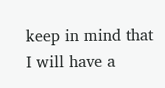keep in mind that I will have a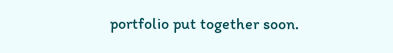portfolio put together soon.